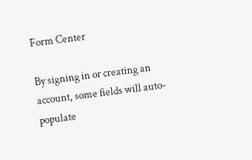Form Center

By signing in or creating an account, some fields will auto-populate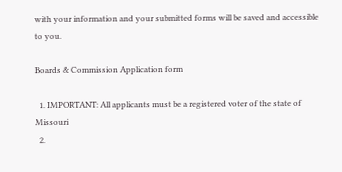with your information and your submitted forms will be saved and accessible to you.

Boards & Commission Application form

  1. IMPORTANT: All applicants must be a registered voter of the state of Missouri
  2.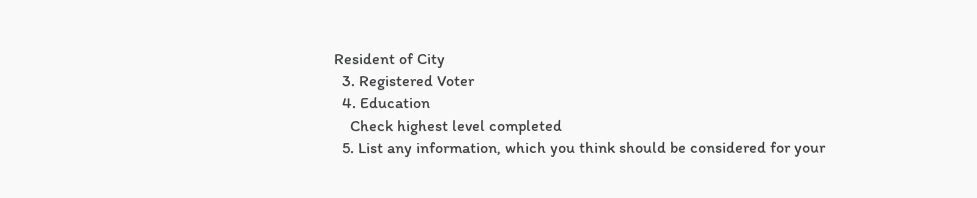Resident of City
  3. Registered Voter
  4. Education
    Check highest level completed
  5. List any information, which you think should be considered for your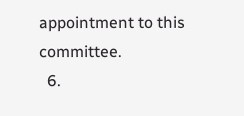appointment to this committee.
  6.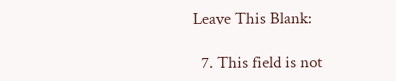Leave This Blank:

  7. This field is not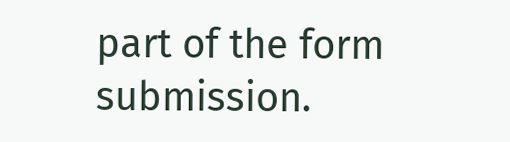part of the form submission.